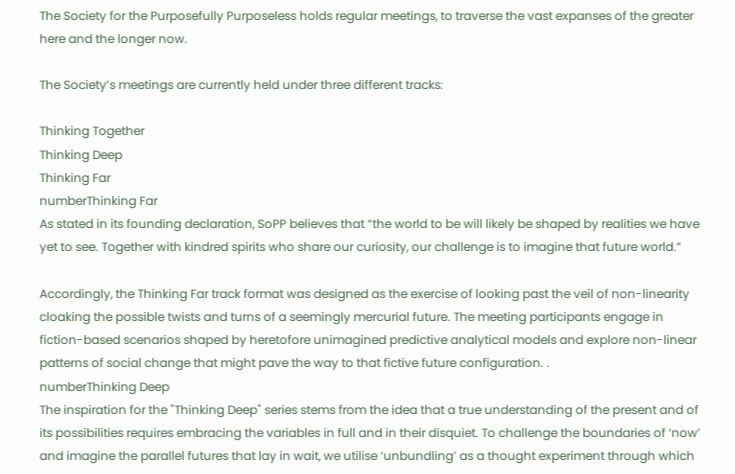The Society for the Purposefully Purposeless holds regular meetings, to traverse the vast expanses of the greater here and the longer now.

The Society’s meetings are currently held under three different tracks:

Thinking Together
Thinking Deep
Thinking Far
numberThinking Far
As stated in its founding declaration, SoPP believes that “the world to be will likely be shaped by realities we have yet to see. Together with kindred spirits who share our curiosity, our challenge is to imagine that future world.”

Accordingly, the Thinking Far track format was designed as the exercise of looking past the veil of non-linearity cloaking the possible twists and turns of a seemingly mercurial future. The meeting participants engage in fiction-based scenarios shaped by heretofore unimagined predictive analytical models and explore non-linear patterns of social change that might pave the way to that fictive future configuration. .
numberThinking Deep
The inspiration for the "Thinking Deep" series stems from the idea that a true understanding of the present and of its possibilities requires embracing the variables in full and in their disquiet. To challenge the boundaries of ‘now’ and imagine the parallel futures that lay in wait, we utilise ‘unbundling’ as a thought experiment through which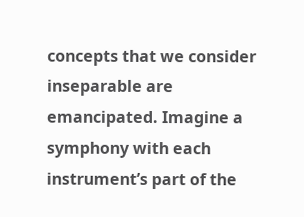concepts that we consider inseparable are emancipated. Imagine a symphony with each instrument’s part of the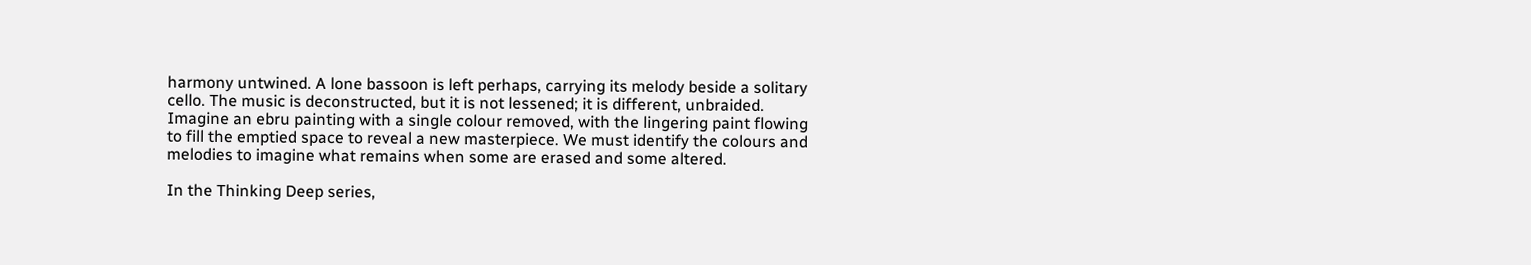harmony untwined. A lone bassoon is left perhaps, carrying its melody beside a solitary cello. The music is deconstructed, but it is not lessened; it is different, unbraided. Imagine an ebru painting with a single colour removed, with the lingering paint flowing to fill the emptied space to reveal a new masterpiece. We must identify the colours and melodies to imagine what remains when some are erased and some altered.

In the Thinking Deep series,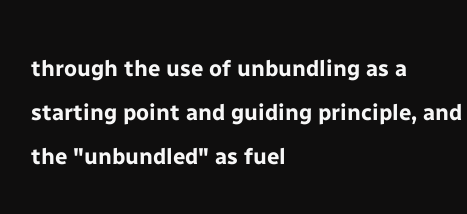through the use of unbundling as a starting point and guiding principle, and the "unbundled" as fuel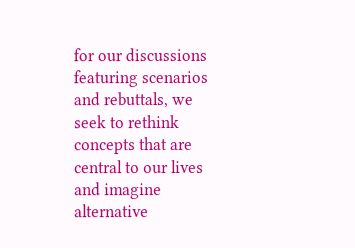for our discussions featuring scenarios and rebuttals, we seek to rethink concepts that are central to our lives and imagine alternative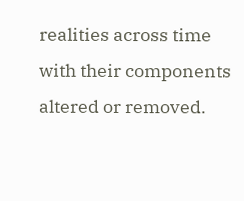realities across time with their components altered or removed.